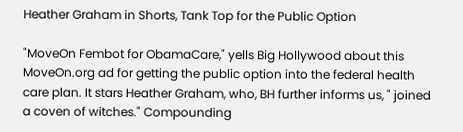Heather Graham in Shorts, Tank Top for the Public Option

"MoveOn Fembot for ObamaCare," yells Big Hollywood about this MoveOn.org ad for getting the public option into the federal health care plan. It stars Heather Graham, who, BH further informs us, " joined a coven of witches." Compounding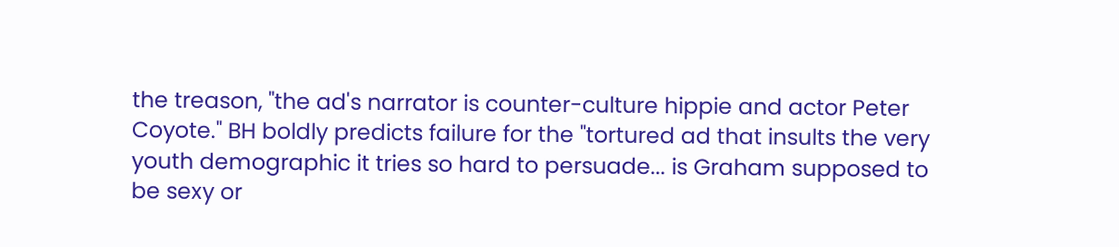the treason, "the ad's narrator is counter-culture hippie and actor Peter Coyote." BH boldly predicts failure for the "tortured ad that insults the very youth demographic it tries so hard to persuade... is Graham supposed to be sexy or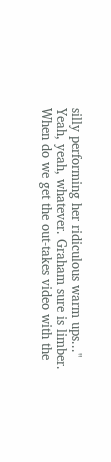silly performing her ridiculous warm ups..." Yeah, yeah, whatever. Graham sure is limber. When do we get the out-takes video with the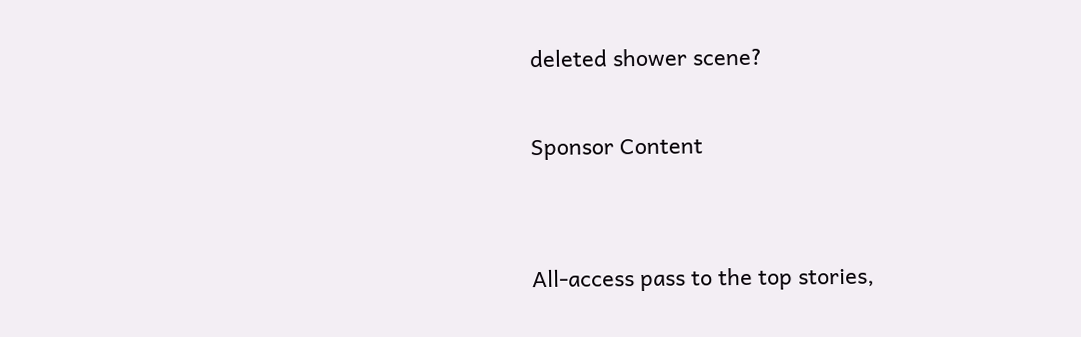deleted shower scene?

Sponsor Content


All-access pass to the top stories,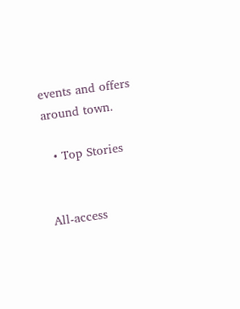events and offers around town.

  • Top Stories


All-access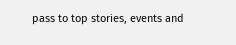pass to top stories, events and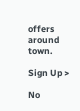offers around town.

Sign Up >

No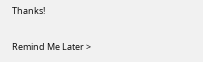Thanks!

Remind Me Later >